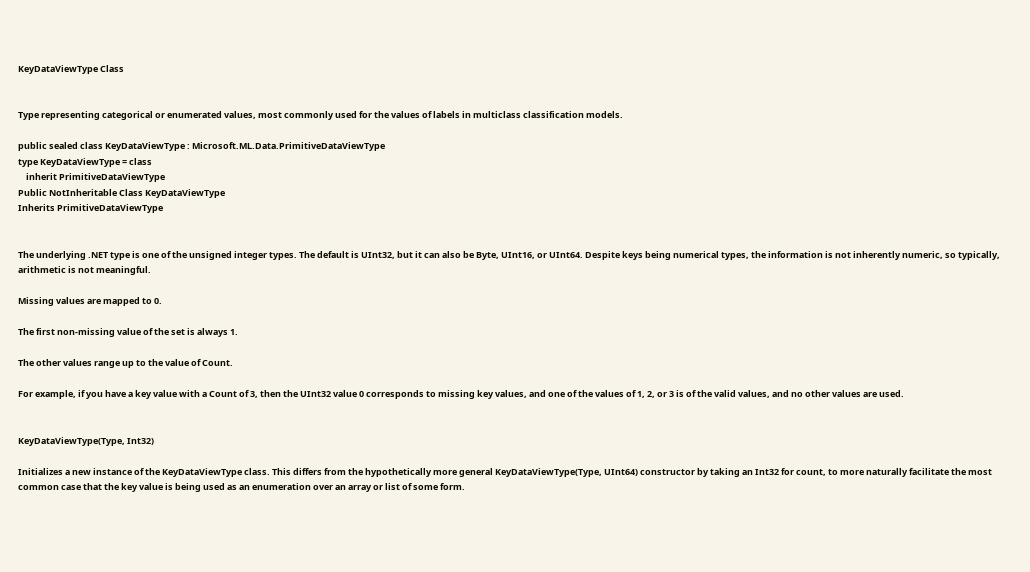KeyDataViewType Class


Type representing categorical or enumerated values, most commonly used for the values of labels in multiclass classification models.

public sealed class KeyDataViewType : Microsoft.ML.Data.PrimitiveDataViewType
type KeyDataViewType = class
    inherit PrimitiveDataViewType
Public NotInheritable Class KeyDataViewType
Inherits PrimitiveDataViewType


The underlying .NET type is one of the unsigned integer types. The default is UInt32, but it can also be Byte, UInt16, or UInt64. Despite keys being numerical types, the information is not inherently numeric, so typically, arithmetic is not meaningful.

Missing values are mapped to 0.

The first non-missing value of the set is always 1.

The other values range up to the value of Count.

For example, if you have a key value with a Count of 3, then the UInt32 value 0 corresponds to missing key values, and one of the values of 1, 2, or 3 is of the valid values, and no other values are used.


KeyDataViewType(Type, Int32)

Initializes a new instance of the KeyDataViewType class. This differs from the hypothetically more general KeyDataViewType(Type, UInt64) constructor by taking an Int32 for count, to more naturally facilitate the most common case that the key value is being used as an enumeration over an array or list of some form.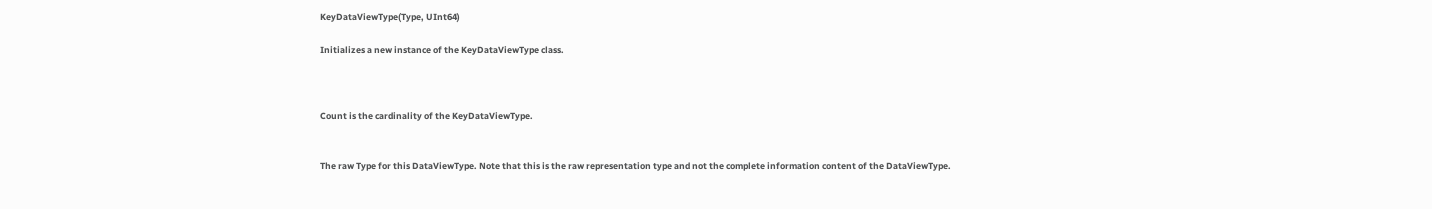KeyDataViewType(Type, UInt64)

Initializes a new instance of the KeyDataViewType class.



Count is the cardinality of the KeyDataViewType.


The raw Type for this DataViewType. Note that this is the raw representation type and not the complete information content of the DataViewType.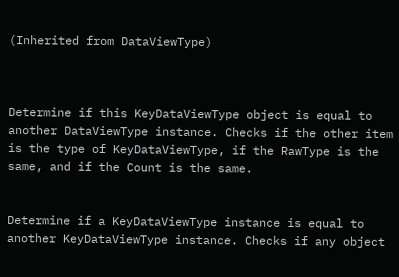(Inherited from DataViewType)



Determine if this KeyDataViewType object is equal to another DataViewType instance. Checks if the other item is the type of KeyDataViewType, if the RawType is the same, and if the Count is the same.


Determine if a KeyDataViewType instance is equal to another KeyDataViewType instance. Checks if any object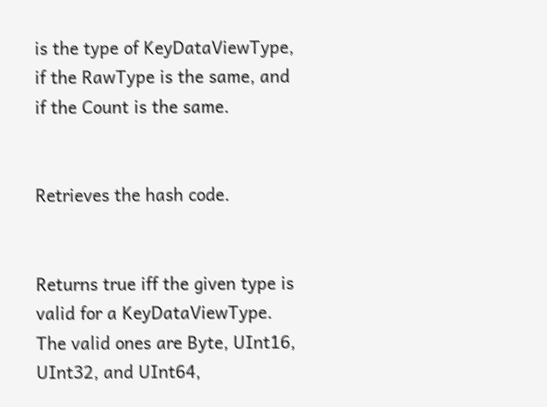is the type of KeyDataViewType, if the RawType is the same, and if the Count is the same.


Retrieves the hash code.


Returns true iff the given type is valid for a KeyDataViewType. The valid ones are Byte, UInt16, UInt32, and UInt64,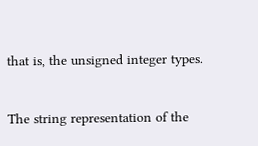that is, the unsigned integer types.


The string representation of the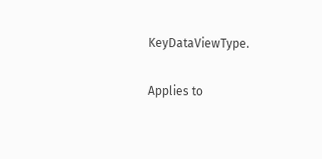KeyDataViewType.

Applies to